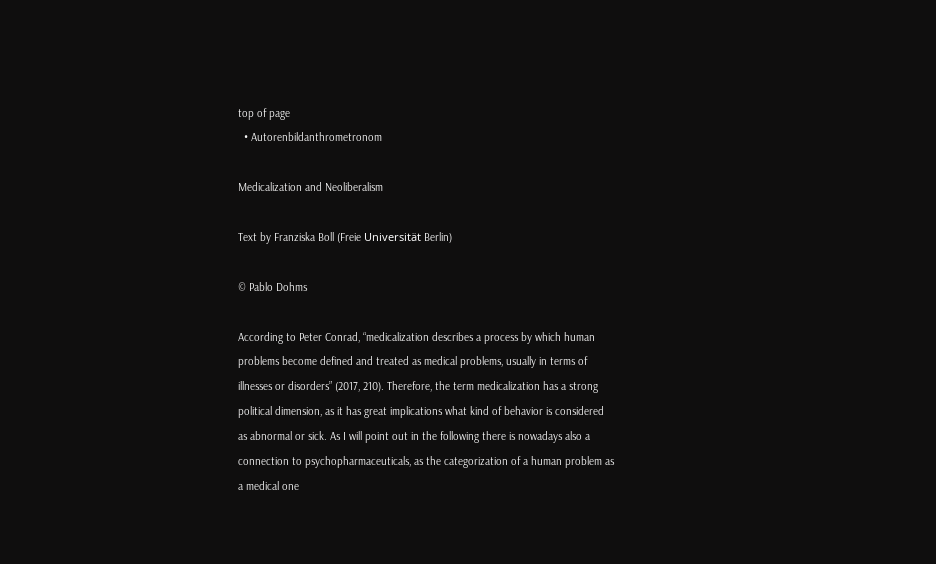top of page
  • Autorenbildanthrometronom

Medicalization and Neoliberalism

Text by Franziska Boll (Freie Universität Berlin)

© Pablo Dohms

According to Peter Conrad, “medicalization describes a process by which human problems become defined and treated as medical problems, usually in terms of illnesses or disorders” (2017, 210). Therefore, the term medicalization has a strong political dimension, as it has great implications what kind of behavior is considered as abnormal or sick. As I will point out in the following there is nowadays also a connection to psychopharmaceuticals, as the categorization of a human problem as a medical one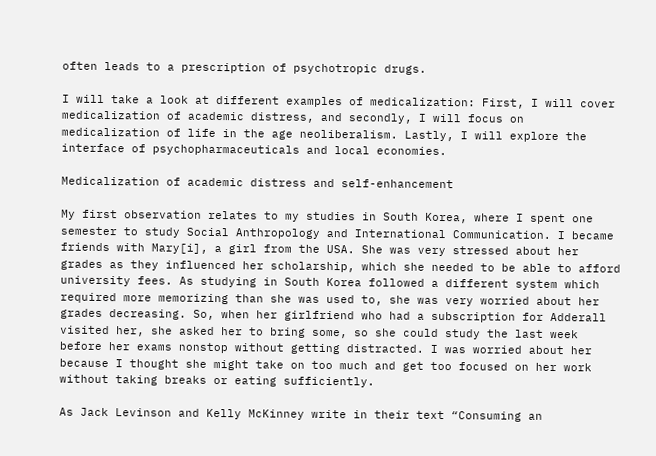often leads to a prescription of psychotropic drugs.

I will take a look at different examples of medicalization: First, I will cover medicalization of academic distress, and secondly, I will focus on medicalization of life in the age neoliberalism. Lastly, I will explore the interface of psychopharmaceuticals and local economies.

Medicalization of academic distress and self-enhancement

My first observation relates to my studies in South Korea, where I spent one semester to study Social Anthropology and International Communication. I became friends with Mary[i], a girl from the USA. She was very stressed about her grades as they influenced her scholarship, which she needed to be able to afford university fees. As studying in South Korea followed a different system which required more memorizing than she was used to, she was very worried about her grades decreasing. So, when her girlfriend who had a subscription for Adderall visited her, she asked her to bring some, so she could study the last week before her exams nonstop without getting distracted. I was worried about her because I thought she might take on too much and get too focused on her work without taking breaks or eating sufficiently.

As Jack Levinson and Kelly McKinney write in their text “Consuming an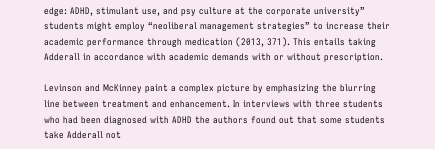edge: ADHD, stimulant use, and psy culture at the corporate university” students might employ “neoliberal management strategies” to increase their academic performance through medication (2013, 371). This entails taking Adderall in accordance with academic demands with or without prescription.

Levinson and McKinney paint a complex picture by emphasizing the blurring line between treatment and enhancement. In interviews with three students who had been diagnosed with ADHD the authors found out that some students take Adderall not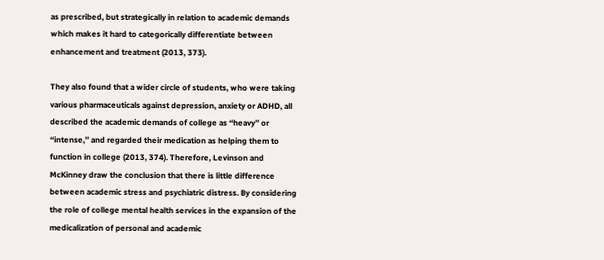as prescribed, but strategically in relation to academic demands which makes it hard to categorically differentiate between enhancement and treatment (2013, 373).

They also found that a wider circle of students, who were taking various pharmaceuticals against depression, anxiety or ADHD, all described the academic demands of college as ‘‘heavy’’ or ‘‘intense,’’ and regarded their medication as helping them to function in college (2013, 374). Therefore, Levinson and McKinney draw the conclusion that there is little difference between academic stress and psychiatric distress. By considering the role of college mental health services in the expansion of the medicalization of personal and academic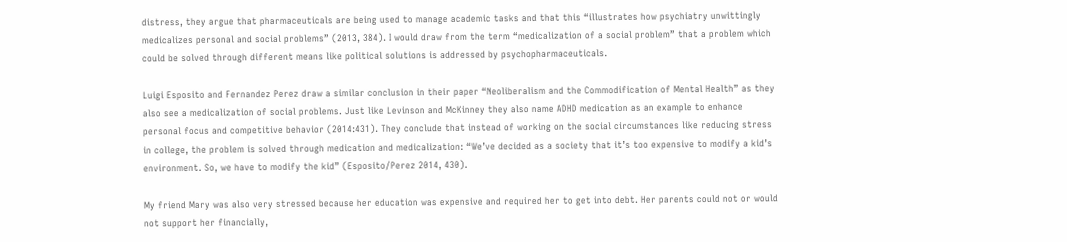distress, they argue that pharmaceuticals are being used to manage academic tasks and that this “illustrates how psychiatry unwittingly medicalizes personal and social problems” (2013, 384). I would draw from the term “medicalization of a social problem” that a problem which could be solved through different means like political solutions is addressed by psychopharmaceuticals.

Luigi Esposito and Fernandez Perez draw a similar conclusion in their paper “Neoliberalism and the Commodification of Mental Health” as they also see a medicalization of social problems. Just like Levinson and McKinney they also name ADHD medication as an example to enhance personal focus and competitive behavior (2014:431). They conclude that instead of working on the social circumstances like reducing stress in college, the problem is solved through medication and medicalization: “We’ve decided as a society that it’s too expensive to modify a kid’s environment. So, we have to modify the kid” (Esposito/Perez 2014, 430).

My friend Mary was also very stressed because her education was expensive and required her to get into debt. Her parents could not or would not support her financially,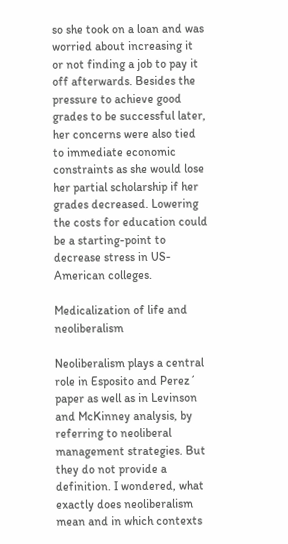so she took on a loan and was worried about increasing it or not finding a job to pay it off afterwards. Besides the pressure to achieve good grades to be successful later, her concerns were also tied to immediate economic constraints as she would lose her partial scholarship if her grades decreased. Lowering the costs for education could be a starting-point to decrease stress in US-American colleges.

Medicalization of life and neoliberalism

Neoliberalism plays a central role in Esposito and Perez´ paper as well as in Levinson and McKinney analysis, by referring to neoliberal management strategies. But they do not provide a definition. I wondered, what exactly does neoliberalism mean and in which contexts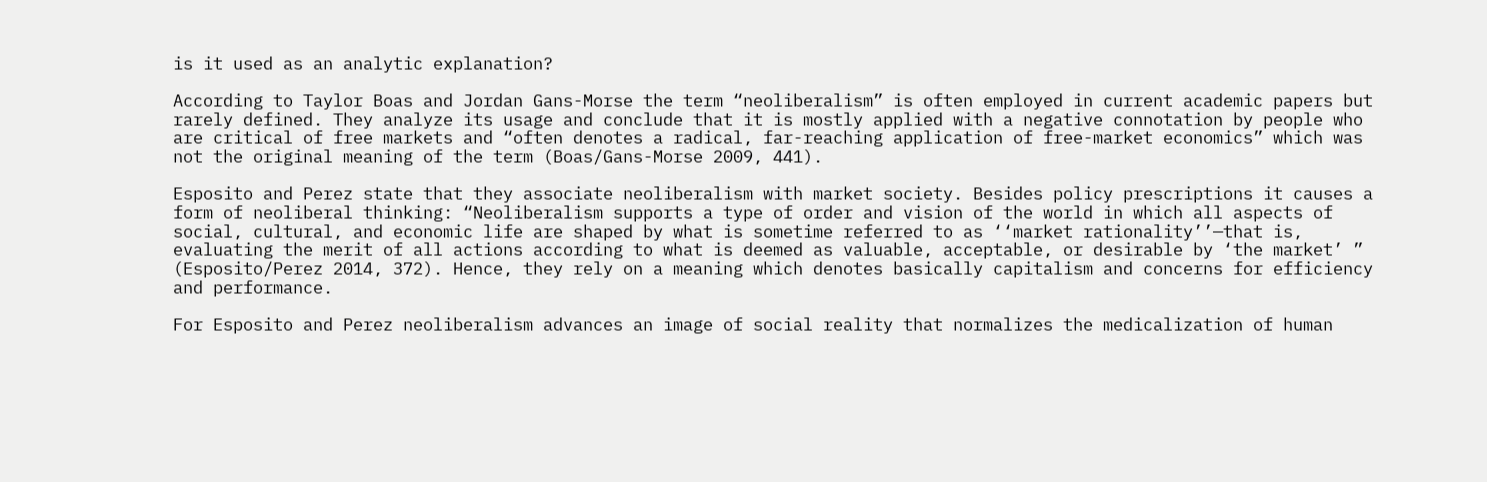is it used as an analytic explanation?

According to Taylor Boas and Jordan Gans-Morse the term “neoliberalism” is often employed in current academic papers but rarely defined. They analyze its usage and conclude that it is mostly applied with a negative connotation by people who are critical of free markets and “often denotes a radical, far-reaching application of free-market economics” which was not the original meaning of the term (Boas/Gans-Morse 2009, 441).

Esposito and Perez state that they associate neoliberalism with market society. Besides policy prescriptions it causes a form of neoliberal thinking: “Neoliberalism supports a type of order and vision of the world in which all aspects of social, cultural, and economic life are shaped by what is sometime referred to as ‘‘market rationality’’—that is, evaluating the merit of all actions according to what is deemed as valuable, acceptable, or desirable by ‘the market’ ” (Esposito/Perez 2014, 372). Hence, they rely on a meaning which denotes basically capitalism and concerns for efficiency and performance.

For Esposito and Perez neoliberalism advances an image of social reality that normalizes the medicalization of human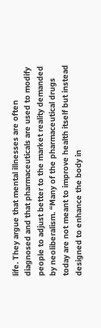life. They argue that mental illnesses are often diagnosed and that pharmaceuticals are used to modify people to adjust better to the market reality demanded by neoliberalism. “Many of the pharmaceutical drugs today are not meant to improve health itself but instead designed to enhance the body in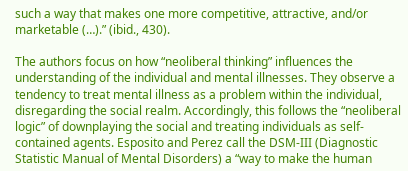such a way that makes one more competitive, attractive, and/or marketable (…).” (ibid., 430).

The authors focus on how “neoliberal thinking” influences the understanding of the individual and mental illnesses. They observe a tendency to treat mental illness as a problem within the individual, disregarding the social realm. Accordingly, this follows the “neoliberal logic” of downplaying the social and treating individuals as self-contained agents. Esposito and Perez call the DSM-III (Diagnostic Statistic Manual of Mental Disorders) a “way to make the human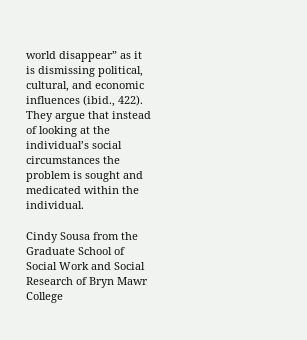world disappear” as it is dismissing political, cultural, and economic influences (ibid., 422). They argue that instead of looking at the individual’s social circumstances the problem is sought and medicated within the individual.

Cindy Sousa from the Graduate School of Social Work and Social Research of Bryn Mawr College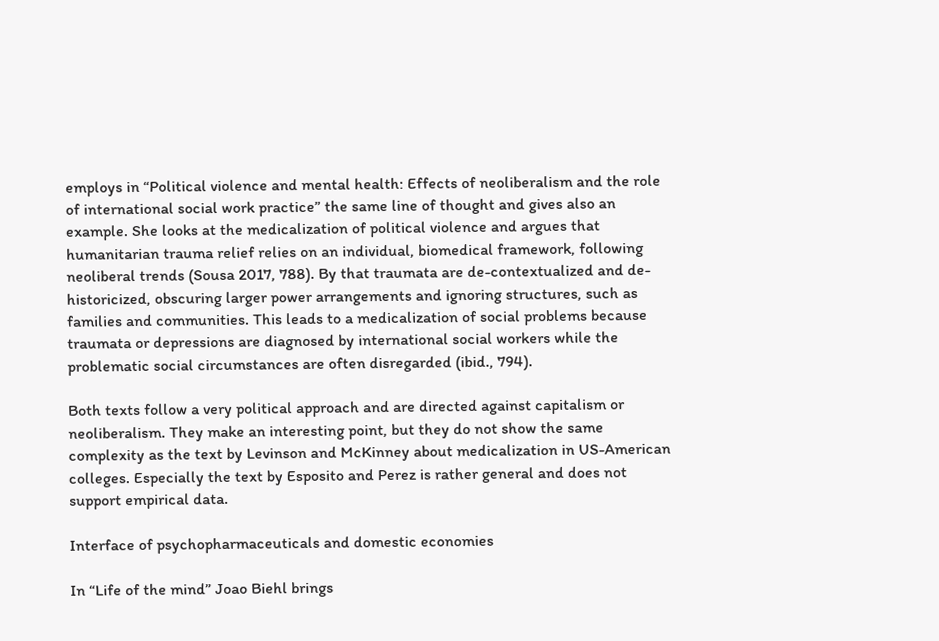employs in “Political violence and mental health: Effects of neoliberalism and the role of international social work practice” the same line of thought and gives also an example. She looks at the medicalization of political violence and argues that humanitarian trauma relief relies on an individual, biomedical framework, following neoliberal trends (Sousa 2017, 788). By that traumata are de-contextualized and de-historicized, obscuring larger power arrangements and ignoring structures, such as families and communities. This leads to a medicalization of social problems because traumata or depressions are diagnosed by international social workers while the problematic social circumstances are often disregarded (ibid., 794).

Both texts follow a very political approach and are directed against capitalism or neoliberalism. They make an interesting point, but they do not show the same complexity as the text by Levinson and McKinney about medicalization in US-American colleges. Especially the text by Esposito and Perez is rather general and does not support empirical data.

Interface of psychopharmaceuticals and domestic economies

In “Life of the mind” Joao Biehl brings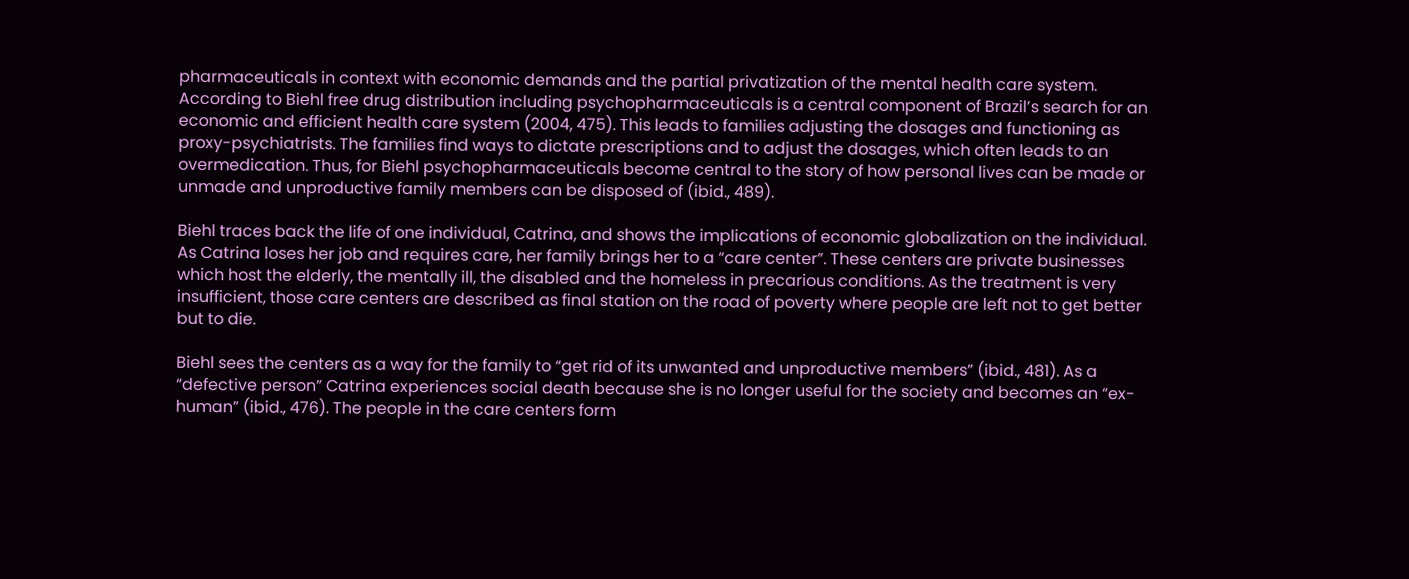pharmaceuticals in context with economic demands and the partial privatization of the mental health care system. According to Biehl free drug distribution including psychopharmaceuticals is a central component of Brazil’s search for an economic and efficient health care system (2004, 475). This leads to families adjusting the dosages and functioning as proxy-psychiatrists. The families find ways to dictate prescriptions and to adjust the dosages, which often leads to an overmedication. Thus, for Biehl psychopharmaceuticals become central to the story of how personal lives can be made or unmade and unproductive family members can be disposed of (ibid., 489).

Biehl traces back the life of one individual, Catrina, and shows the implications of economic globalization on the individual. As Catrina loses her job and requires care, her family brings her to a “care center”. These centers are private businesses which host the elderly, the mentally ill, the disabled and the homeless in precarious conditions. As the treatment is very insufficient, those care centers are described as final station on the road of poverty where people are left not to get better but to die.

Biehl sees the centers as a way for the family to “get rid of its unwanted and unproductive members” (ibid., 481). As a “defective person” Catrina experiences social death because she is no longer useful for the society and becomes an “ex-human” (ibid., 476). The people in the care centers form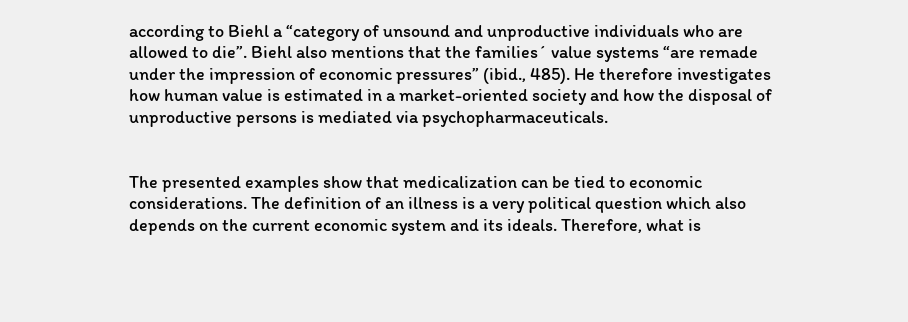according to Biehl a “category of unsound and unproductive individuals who are allowed to die”. Biehl also mentions that the families´ value systems “are remade under the impression of economic pressures” (ibid., 485). He therefore investigates how human value is estimated in a market-oriented society and how the disposal of unproductive persons is mediated via psychopharmaceuticals.


The presented examples show that medicalization can be tied to economic considerations. The definition of an illness is a very political question which also depends on the current economic system and its ideals. Therefore, what is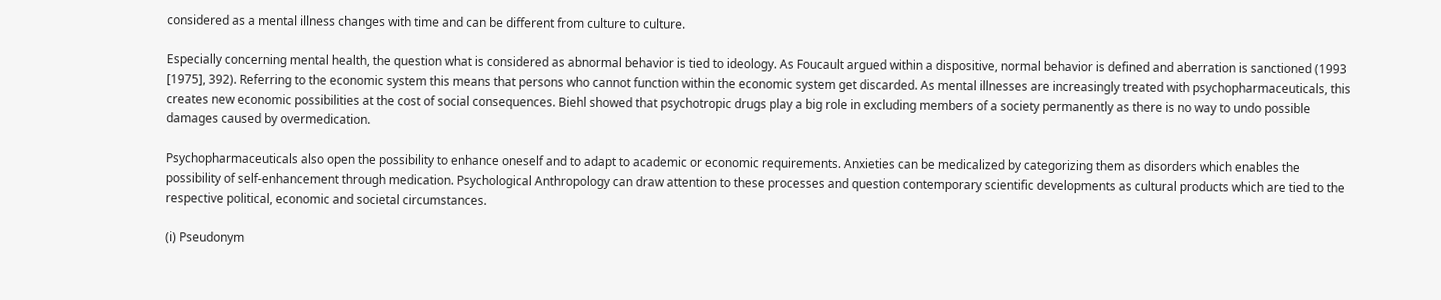considered as a mental illness changes with time and can be different from culture to culture.

Especially concerning mental health, the question what is considered as abnormal behavior is tied to ideology. As Foucault argued within a dispositive, normal behavior is defined and aberration is sanctioned (1993 [1975], 392). Referring to the economic system this means that persons who cannot function within the economic system get discarded. As mental illnesses are increasingly treated with psychopharmaceuticals, this creates new economic possibilities at the cost of social consequences. Biehl showed that psychotropic drugs play a big role in excluding members of a society permanently as there is no way to undo possible damages caused by overmedication.

Psychopharmaceuticals also open the possibility to enhance oneself and to adapt to academic or economic requirements. Anxieties can be medicalized by categorizing them as disorders which enables the possibility of self-enhancement through medication. Psychological Anthropology can draw attention to these processes and question contemporary scientific developments as cultural products which are tied to the respective political, economic and societal circumstances.

(i) Pseudonym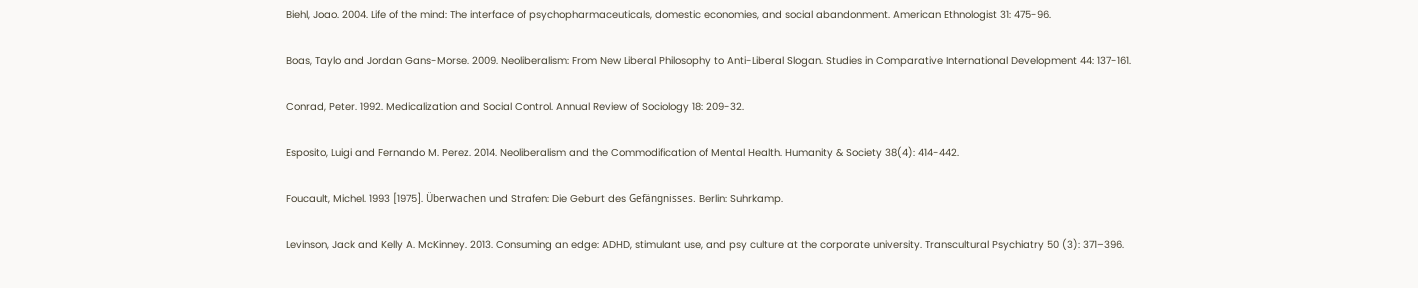Biehl, Joao. 2004. Life of the mind: The interface of psychopharmaceuticals, domestic economies, and social abandonment. American Ethnologist 31: 475-96.

Boas, Taylo and Jordan Gans-Morse. 2009. Neoliberalism: From New Liberal Philosophy to Anti-Liberal Slogan. Studies in Comparative International Development 44: 137-161.

Conrad, Peter. 1992. Medicalization and Social Control. Annual Review of Sociology 18: 209-32.

Esposito, Luigi and Fernando M. Perez. 2014. Neoliberalism and the Commodification of Mental Health. Humanity & Society 38(4): 414-442.

Foucault, Michel. 1993 [1975]. Überwachen und Strafen: Die Geburt des Gefängnisses. Berlin: Suhrkamp.

Levinson, Jack and Kelly A. McKinney. 2013. Consuming an edge: ADHD, stimulant use, and psy culture at the corporate university. Transcultural Psychiatry 50 (3): 371–396.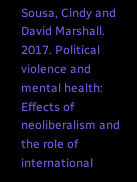Sousa, Cindy and David Marshall. 2017. Political violence and mental health: Effects of neoliberalism and the role of international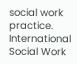social work practice. International Social Work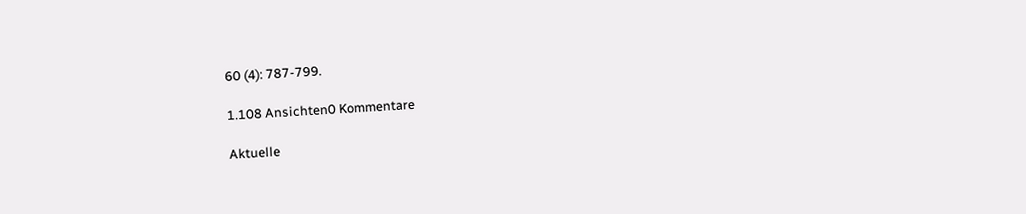60 (4): 787-799.

1.108 Ansichten0 Kommentare

Aktuelle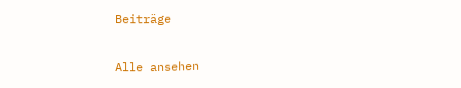Beiträge

Alle ansehen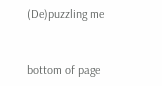(De)puzzling me


bottom of page